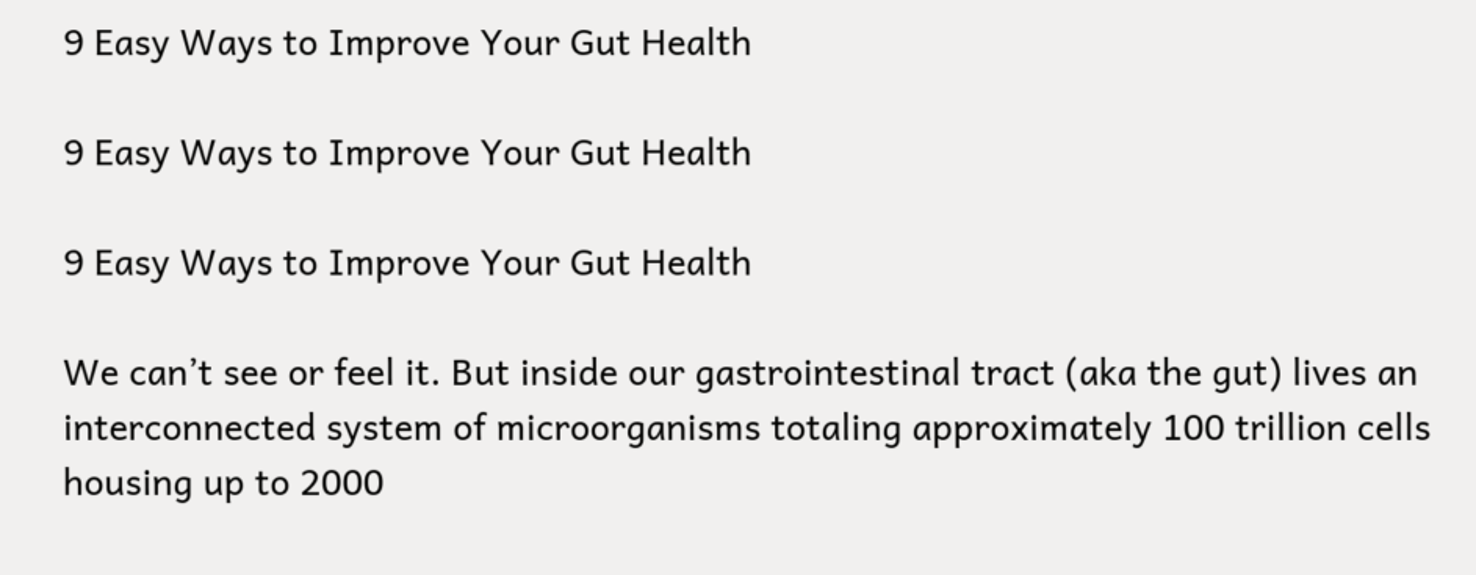9 Easy Ways to Improve Your Gut Health

9 Easy Ways to Improve Your Gut Health

9 Easy Ways to Improve Your Gut Health

We can’t see or feel it. But inside our gastrointestinal tract (aka the gut) lives an interconnected system of microorganisms totaling approximately 100 trillion cells housing up to 2000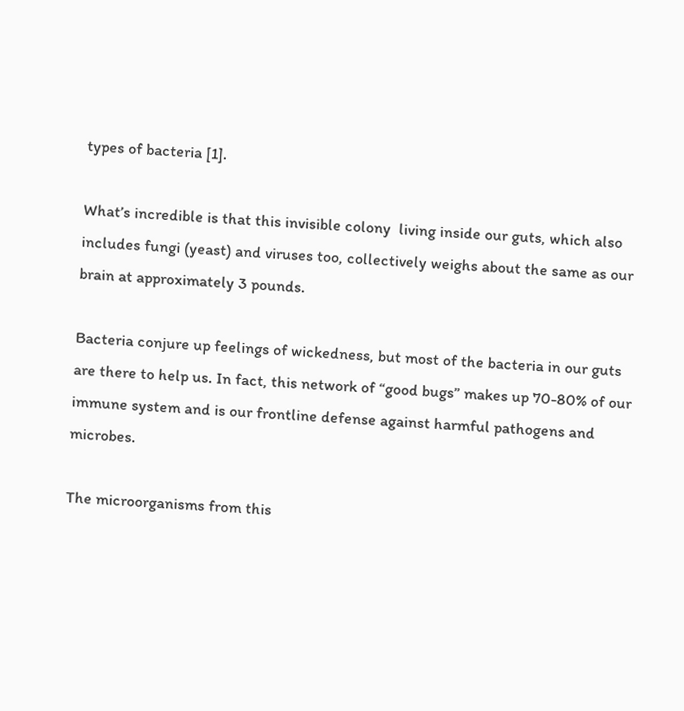types of bacteria [1].

What’s incredible is that this invisible colony  living inside our guts, which also includes fungi (yeast) and viruses too, collectively weighs about the same as our brain at approximately 3 pounds.

Bacteria conjure up feelings of wickedness, but most of the bacteria in our guts are there to help us. In fact, this network of “good bugs” makes up 70-80% of our immune system and is our frontline defense against harmful pathogens and microbes.

The microorganisms from this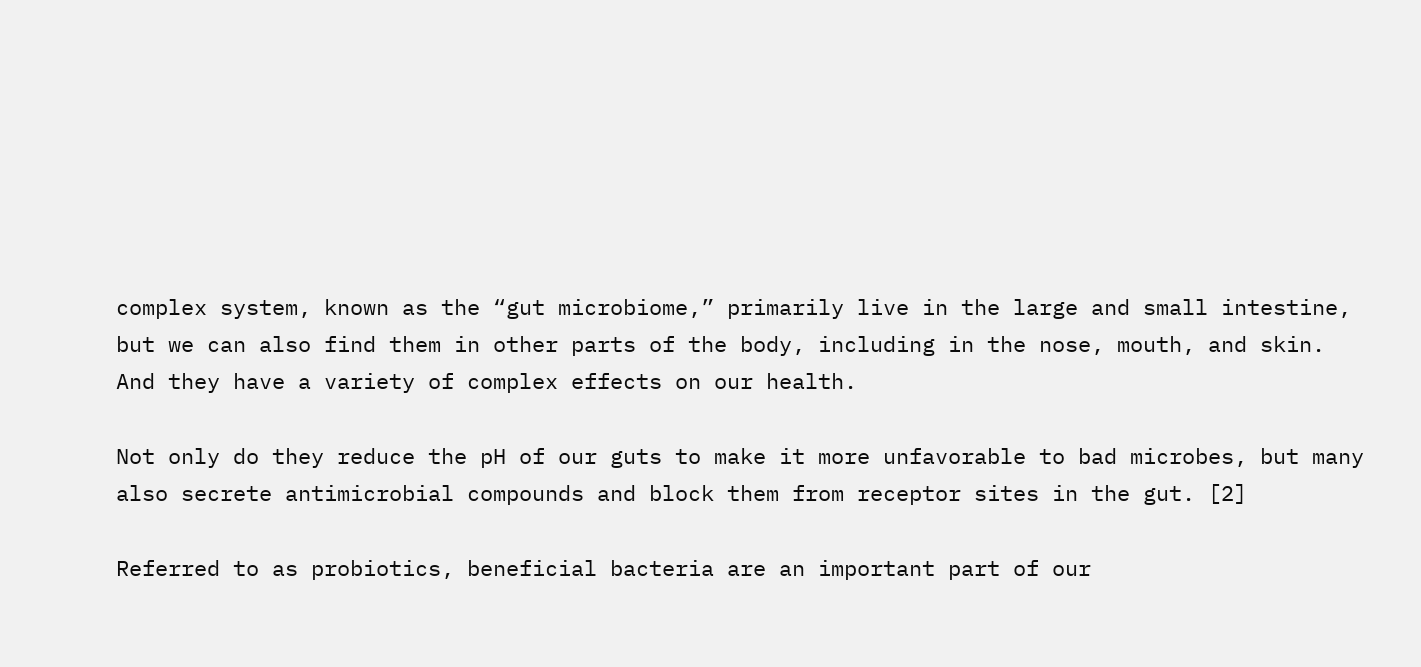complex system, known as the “gut microbiome,” primarily live in the large and small intestine, but we can also find them in other parts of the body, including in the nose, mouth, and skin. And they have a variety of complex effects on our health.

Not only do they reduce the pH of our guts to make it more unfavorable to bad microbes, but many also secrete antimicrobial compounds and block them from receptor sites in the gut. [2]

Referred to as probiotics, beneficial bacteria are an important part of our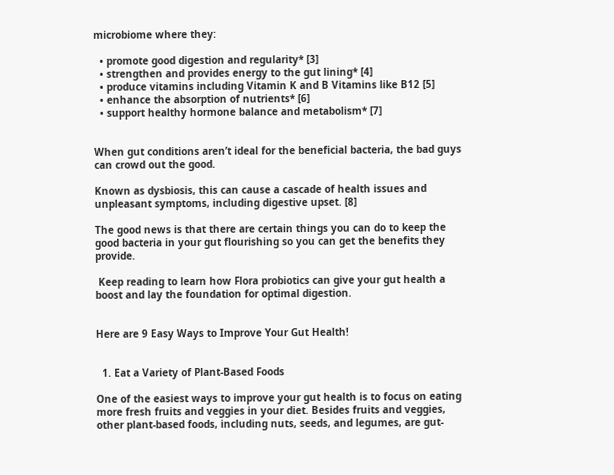microbiome where they:

  • promote good digestion and regularity* [3]
  • strengthen and provides energy to the gut lining* [4]
  • produce vitamins including Vitamin K and B Vitamins like B12 [5]
  • enhance the absorption of nutrients* [6]
  • support healthy hormone balance and metabolism* [7]


When gut conditions aren’t ideal for the beneficial bacteria, the bad guys can crowd out the good.

Known as dysbiosis, this can cause a cascade of health issues and unpleasant symptoms, including digestive upset. [8]

The good news is that there are certain things you can do to keep the good bacteria in your gut flourishing so you can get the benefits they provide.

 Keep reading to learn how Flora probiotics can give your gut health a boost and lay the foundation for optimal digestion.


Here are 9 Easy Ways to Improve Your Gut Health!


  1. Eat a Variety of Plant-Based Foods

One of the easiest ways to improve your gut health is to focus on eating more fresh fruits and veggies in your diet. Besides fruits and veggies, other plant-based foods, including nuts, seeds, and legumes, are gut-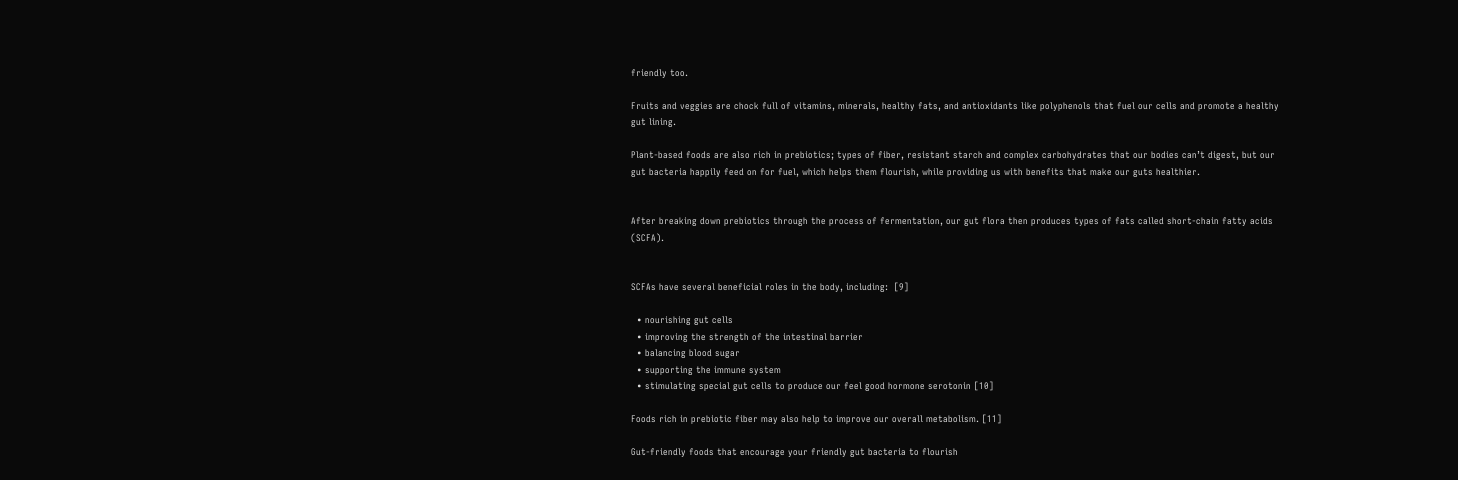friendly too.

Fruits and veggies are chock full of vitamins, minerals, healthy fats, and antioxidants like polyphenols that fuel our cells and promote a healthy gut lining.

Plant-based foods are also rich in prebiotics; types of fiber, resistant starch and complex carbohydrates that our bodies can’t digest, but our gut bacteria happily feed on for fuel, which helps them flourish, while providing us with benefits that make our guts healthier.


After breaking down prebiotics through the process of fermentation, our gut flora then produces types of fats called short-chain fatty acids (SCFA).


SCFAs have several beneficial roles in the body, including:  [9]

  • nourishing gut cells
  • improving the strength of the intestinal barrier
  • balancing blood sugar
  • supporting the immune system
  • stimulating special gut cells to produce our feel good hormone serotonin [10]

Foods rich in prebiotic fiber may also help to improve our overall metabolism. [11]

Gut-friendly foods that encourage your friendly gut bacteria to flourish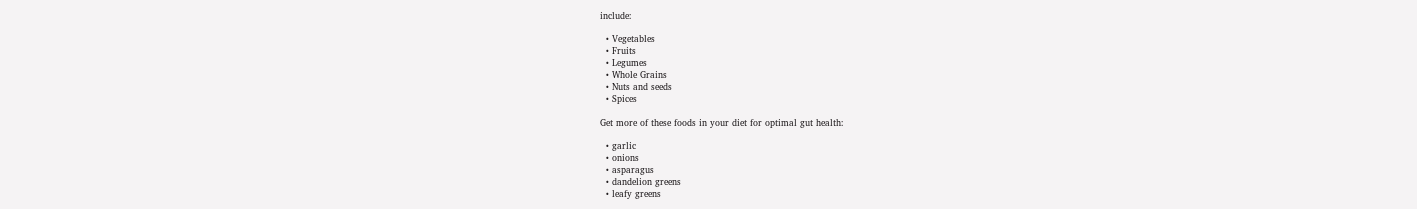include:

  • Vegetables
  • Fruits
  • Legumes
  • Whole Grains
  • Nuts and seeds
  • Spices

Get more of these foods in your diet for optimal gut health:

  • garlic
  • onions
  • asparagus
  • dandelion greens
  • leafy greens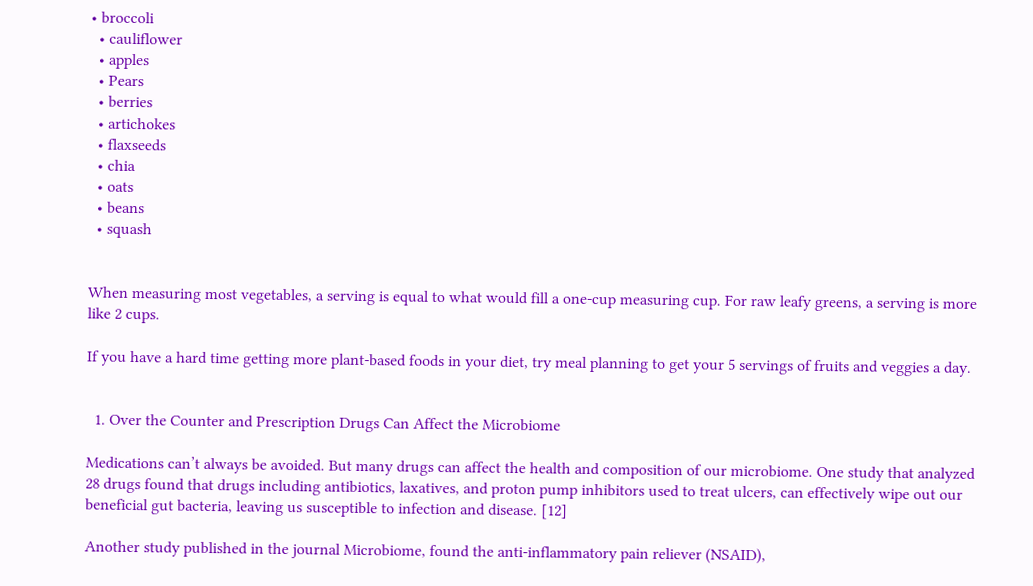• broccoli
  • cauliflower
  • apples
  • Pears
  • berries
  • artichokes
  • flaxseeds
  • chia
  • oats
  • beans
  • squash


When measuring most vegetables, a serving is equal to what would fill a one-cup measuring cup. For raw leafy greens, a serving is more like 2 cups.

If you have a hard time getting more plant-based foods in your diet, try meal planning to get your 5 servings of fruits and veggies a day.


  1. Over the Counter and Prescription Drugs Can Affect the Microbiome

Medications can’t always be avoided. But many drugs can affect the health and composition of our microbiome. One study that analyzed 28 drugs found that drugs including antibiotics, laxatives, and proton pump inhibitors used to treat ulcers, can effectively wipe out our beneficial gut bacteria, leaving us susceptible to infection and disease. [12]

Another study published in the journal Microbiome, found the anti-inflammatory pain reliever (NSAID),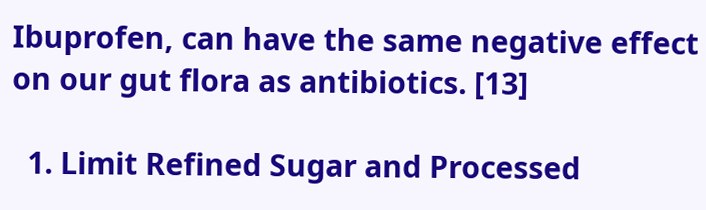Ibuprofen, can have the same negative effect on our gut flora as antibiotics. [13]

  1. Limit Refined Sugar and Processed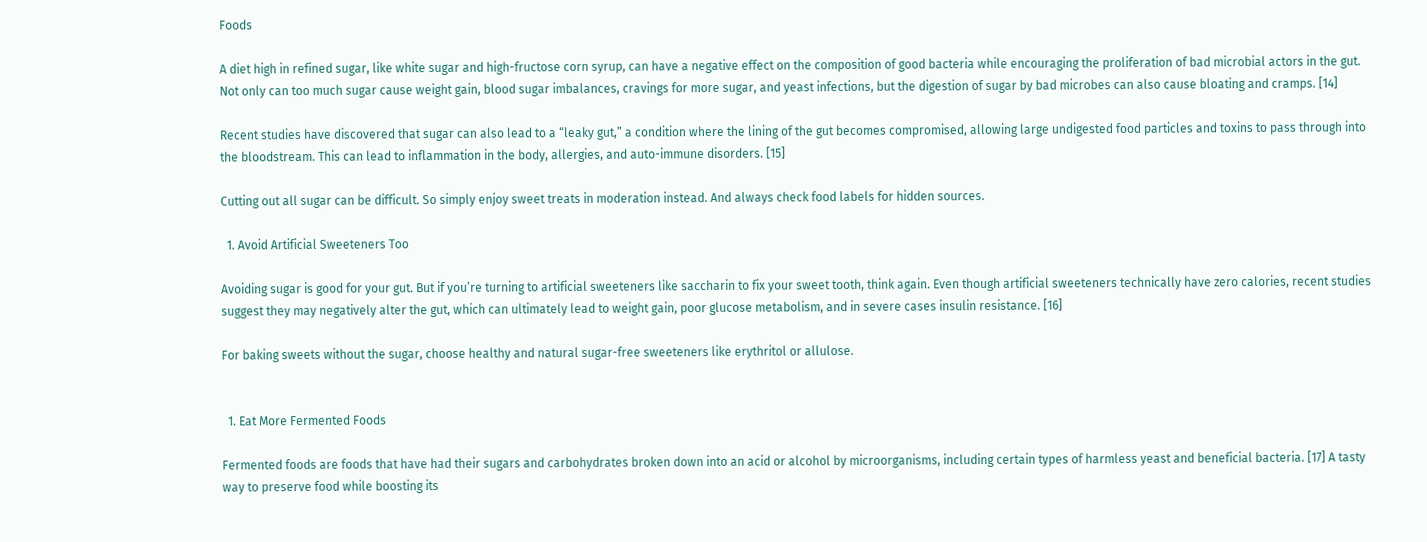Foods

A diet high in refined sugar, like white sugar and high-fructose corn syrup, can have a negative effect on the composition of good bacteria while encouraging the proliferation of bad microbial actors in the gut. Not only can too much sugar cause weight gain, blood sugar imbalances, cravings for more sugar, and yeast infections, but the digestion of sugar by bad microbes can also cause bloating and cramps. [14]

Recent studies have discovered that sugar can also lead to a “leaky gut,” a condition where the lining of the gut becomes compromised, allowing large undigested food particles and toxins to pass through into the bloodstream. This can lead to inflammation in the body, allergies, and auto-immune disorders. [15]

Cutting out all sugar can be difficult. So simply enjoy sweet treats in moderation instead. And always check food labels for hidden sources.

  1. Avoid Artificial Sweeteners Too

Avoiding sugar is good for your gut. But if you’re turning to artificial sweeteners like saccharin to fix your sweet tooth, think again. Even though artificial sweeteners technically have zero calories, recent studies suggest they may negatively alter the gut, which can ultimately lead to weight gain, poor glucose metabolism, and in severe cases insulin resistance. [16]

For baking sweets without the sugar, choose healthy and natural sugar-free sweeteners like erythritol or allulose.


  1. Eat More Fermented Foods

Fermented foods are foods that have had their sugars and carbohydrates broken down into an acid or alcohol by microorganisms, including certain types of harmless yeast and beneficial bacteria. [17] A tasty way to preserve food while boosting its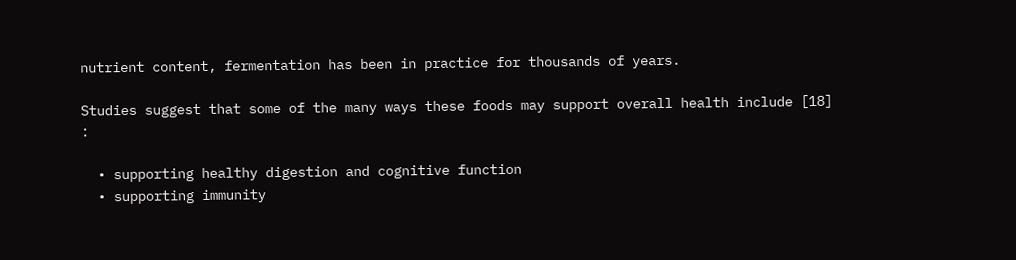nutrient content, fermentation has been in practice for thousands of years.

Studies suggest that some of the many ways these foods may support overall health include [18] :

  • supporting healthy digestion and cognitive function
  • supporting immunity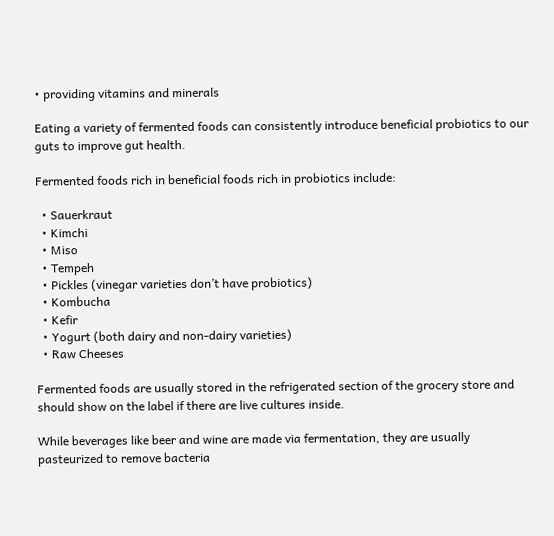• providing vitamins and minerals

Eating a variety of fermented foods can consistently introduce beneficial probiotics to our guts to improve gut health.

Fermented foods rich in beneficial foods rich in probiotics include:

  • Sauerkraut
  • Kimchi
  • Miso
  • Tempeh
  • Pickles (vinegar varieties don’t have probiotics)
  • Kombucha
  • Kefir
  • Yogurt (both dairy and non-dairy varieties)
  • Raw Cheeses

Fermented foods are usually stored in the refrigerated section of the grocery store and should show on the label if there are live cultures inside.

While beverages like beer and wine are made via fermentation, they are usually pasteurized to remove bacteria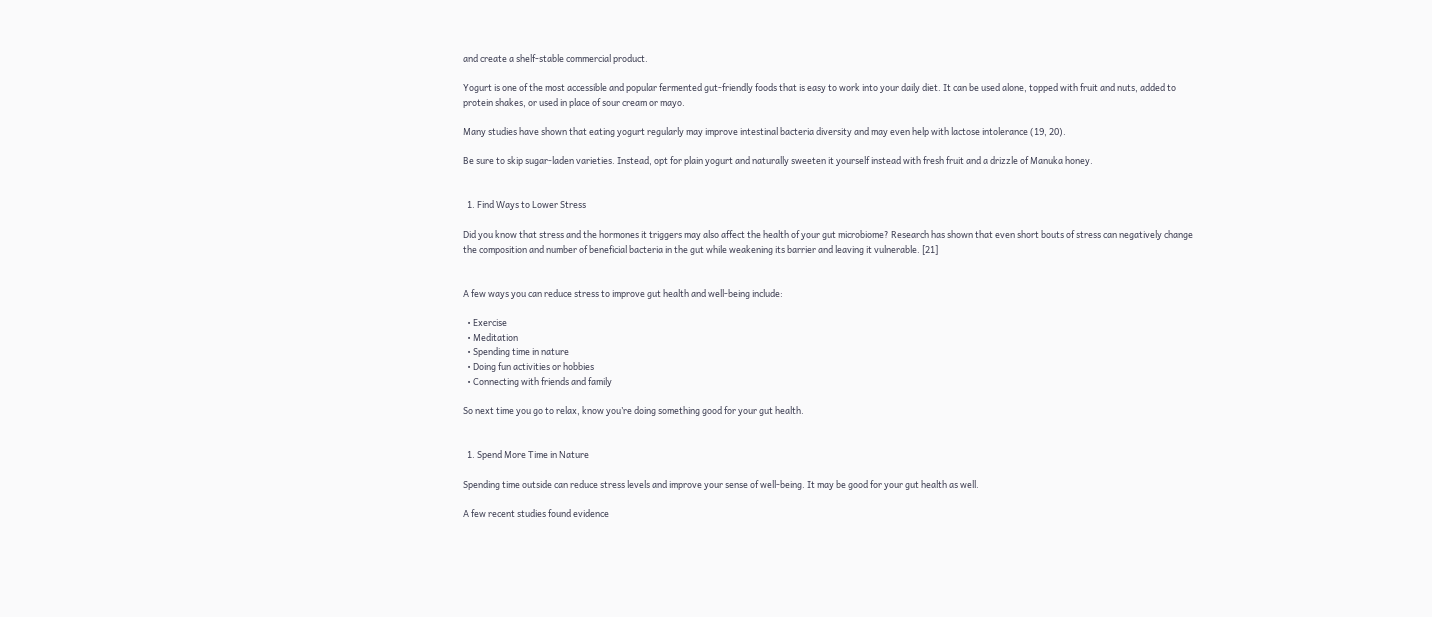and create a shelf-stable commercial product.

Yogurt is one of the most accessible and popular fermented gut-friendly foods that is easy to work into your daily diet. It can be used alone, topped with fruit and nuts, added to protein shakes, or used in place of sour cream or mayo.

Many studies have shown that eating yogurt regularly may improve intestinal bacteria diversity and may even help with lactose intolerance (19, 20).

Be sure to skip sugar-laden varieties. Instead, opt for plain yogurt and naturally sweeten it yourself instead with fresh fruit and a drizzle of Manuka honey.


  1. Find Ways to Lower Stress

Did you know that stress and the hormones it triggers may also affect the health of your gut microbiome? Research has shown that even short bouts of stress can negatively change the composition and number of beneficial bacteria in the gut while weakening its barrier and leaving it vulnerable. [21]


A few ways you can reduce stress to improve gut health and well-being include:

  • Exercise
  • Meditation
  • Spending time in nature
  • Doing fun activities or hobbies
  • Connecting with friends and family

So next time you go to relax, know you’re doing something good for your gut health.


  1. Spend More Time in Nature

Spending time outside can reduce stress levels and improve your sense of well-being. It may be good for your gut health as well.

A few recent studies found evidence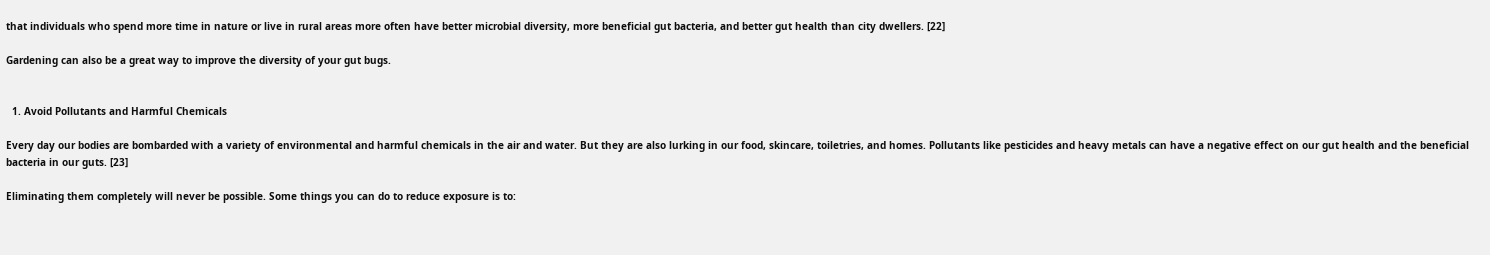that individuals who spend more time in nature or live in rural areas more often have better microbial diversity, more beneficial gut bacteria, and better gut health than city dwellers. [22]

Gardening can also be a great way to improve the diversity of your gut bugs.


  1. Avoid Pollutants and Harmful Chemicals

Every day our bodies are bombarded with a variety of environmental and harmful chemicals in the air and water. But they are also lurking in our food, skincare, toiletries, and homes. Pollutants like pesticides and heavy metals can have a negative effect on our gut health and the beneficial bacteria in our guts. [23]

Eliminating them completely will never be possible. Some things you can do to reduce exposure is to: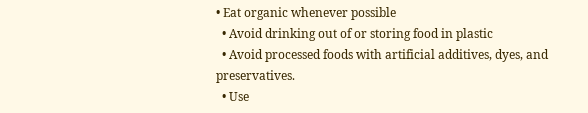• Eat organic whenever possible
  • Avoid drinking out of or storing food in plastic
  • Avoid processed foods with artificial additives, dyes, and preservatives.
  • Use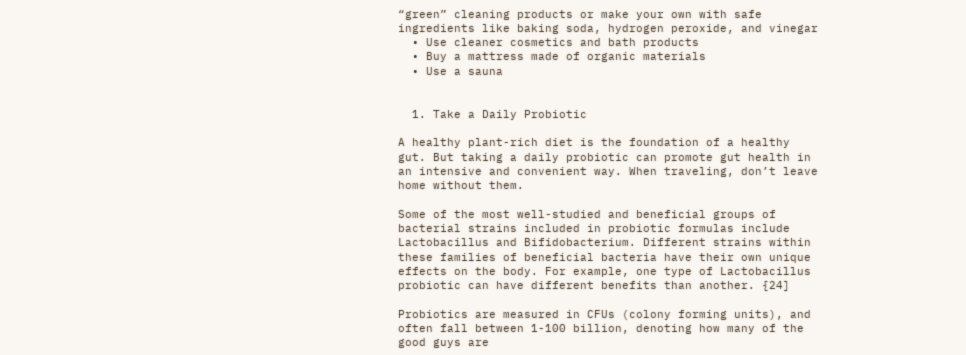“green” cleaning products or make your own with safe ingredients like baking soda, hydrogen peroxide, and vinegar
  • Use cleaner cosmetics and bath products
  • Buy a mattress made of organic materials
  • Use a sauna


  1. Take a Daily Probiotic

A healthy plant-rich diet is the foundation of a healthy gut. But taking a daily probiotic can promote gut health in an intensive and convenient way. When traveling, don’t leave home without them.

Some of the most well-studied and beneficial groups of bacterial strains included in probiotic formulas include Lactobacillus and Bifidobacterium. Different strains within these families of beneficial bacteria have their own unique effects on the body. For example, one type of Lactobacillus probiotic can have different benefits than another. {24]

Probiotics are measured in CFUs (colony forming units), and often fall between 1-100 billion, denoting how many of the good guys are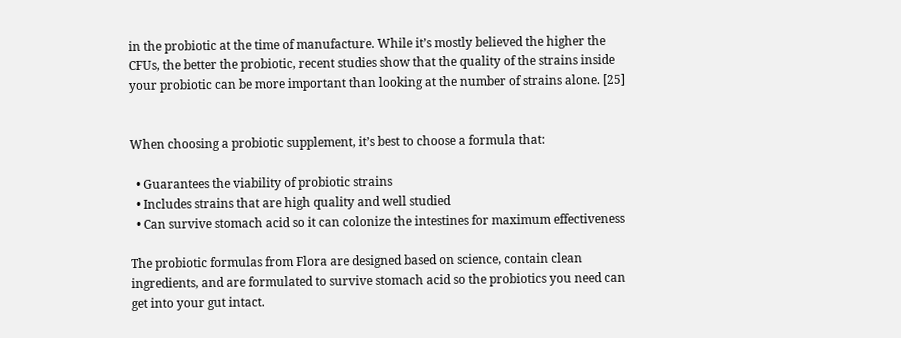in the probiotic at the time of manufacture. While it’s mostly believed the higher the CFUs, the better the probiotic, recent studies show that the quality of the strains inside your probiotic can be more important than looking at the number of strains alone. [25]


When choosing a probiotic supplement, it’s best to choose a formula that:

  • Guarantees the viability of probiotic strains
  • Includes strains that are high quality and well studied
  • Can survive stomach acid so it can colonize the intestines for maximum effectiveness

The probiotic formulas from Flora are designed based on science, contain clean ingredients, and are formulated to survive stomach acid so the probiotics you need can get into your gut intact.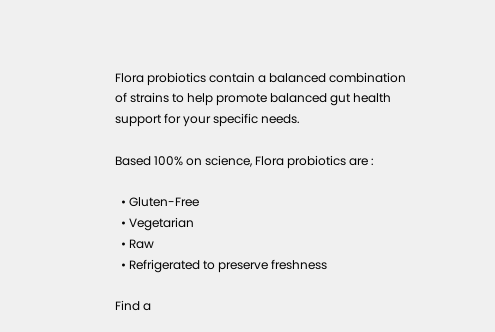Flora probiotics contain a balanced combination of strains to help promote balanced gut health support for your specific needs.

Based 100% on science, Flora probiotics are :

  • Gluten-Free
  • Vegetarian
  • Raw
  • Refrigerated to preserve freshness

Find a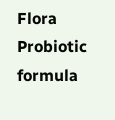Flora Probiotic formula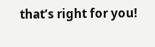that’s right for you!